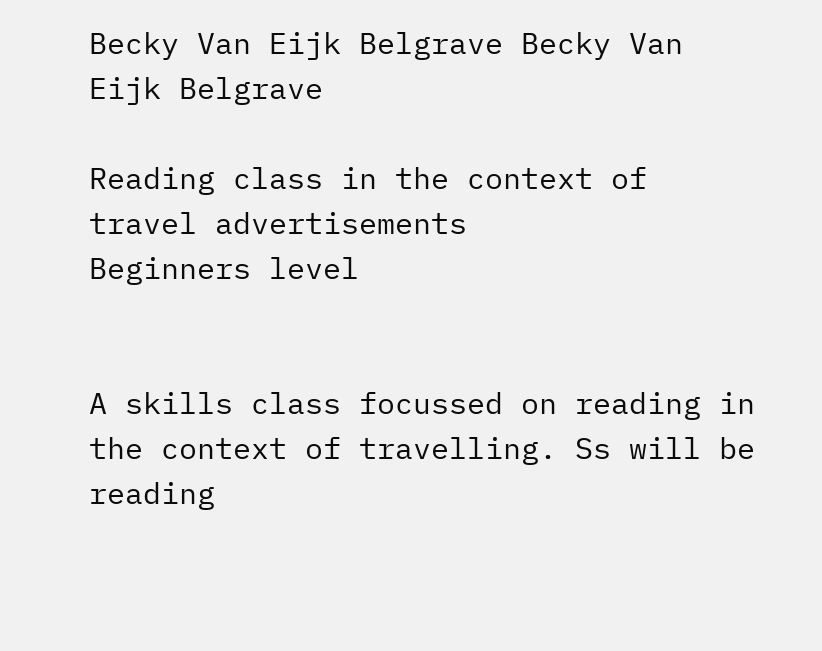Becky Van Eijk Belgrave Becky Van Eijk Belgrave

Reading class in the context of travel advertisements
Beginners level


A skills class focussed on reading in the context of travelling. Ss will be reading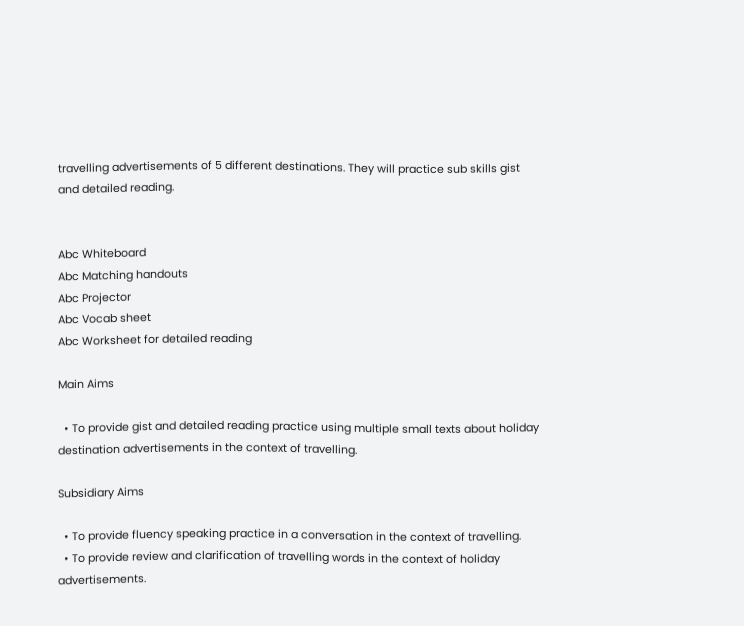travelling advertisements of 5 different destinations. They will practice sub skills gist and detailed reading.


Abc Whiteboard
Abc Matching handouts
Abc Projector
Abc Vocab sheet
Abc Worksheet for detailed reading

Main Aims

  • To provide gist and detailed reading practice using multiple small texts about holiday destination advertisements in the context of travelling.

Subsidiary Aims

  • To provide fluency speaking practice in a conversation in the context of travelling.
  • To provide review and clarification of travelling words in the context of holiday advertisements.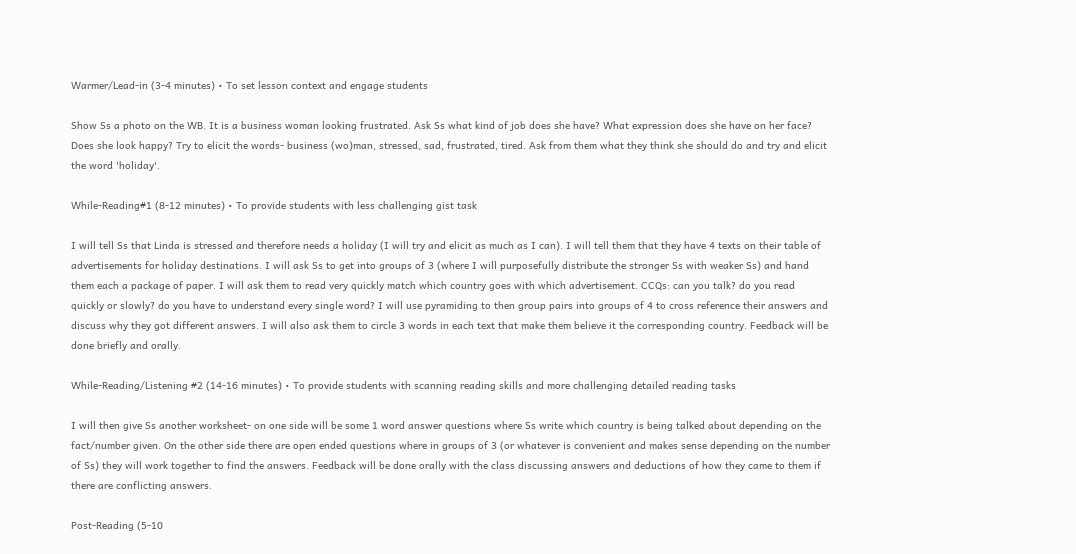Warmer/Lead-in (3-4 minutes) • To set lesson context and engage students

Show Ss a photo on the WB. It is a business woman looking frustrated. Ask Ss what kind of job does she have? What expression does she have on her face? Does she look happy? Try to elicit the words- business (wo)man, stressed, sad, frustrated, tired. Ask from them what they think she should do and try and elicit the word 'holiday'.

While-Reading#1 (8-12 minutes) • To provide students with less challenging gist task

I will tell Ss that Linda is stressed and therefore needs a holiday (I will try and elicit as much as I can). I will tell them that they have 4 texts on their table of advertisements for holiday destinations. I will ask Ss to get into groups of 3 (where I will purposefully distribute the stronger Ss with weaker Ss) and hand them each a package of paper. I will ask them to read very quickly match which country goes with which advertisement. CCQs: can you talk? do you read quickly or slowly? do you have to understand every single word? I will use pyramiding to then group pairs into groups of 4 to cross reference their answers and discuss why they got different answers. I will also ask them to circle 3 words in each text that make them believe it the corresponding country. Feedback will be done briefly and orally.

While-Reading/Listening #2 (14-16 minutes) • To provide students with scanning reading skills and more challenging detailed reading tasks

I will then give Ss another worksheet- on one side will be some 1 word answer questions where Ss write which country is being talked about depending on the fact/number given. On the other side there are open ended questions where in groups of 3 (or whatever is convenient and makes sense depending on the number of Ss) they will work together to find the answers. Feedback will be done orally with the class discussing answers and deductions of how they came to them if there are conflicting answers.

Post-Reading (5-10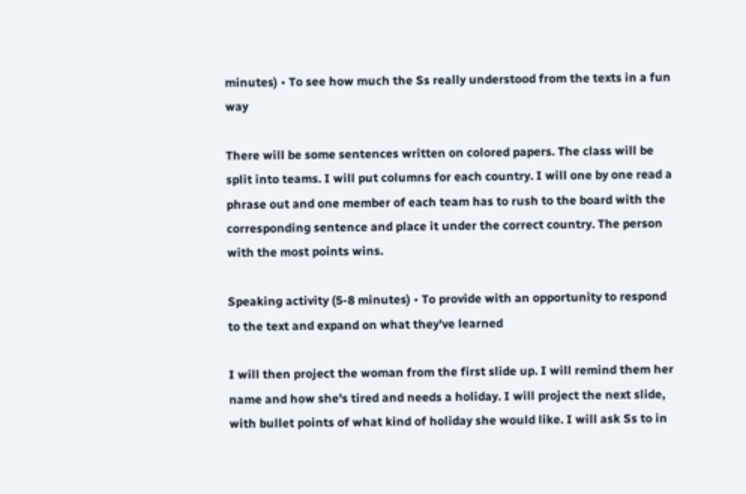minutes) • To see how much the Ss really understood from the texts in a fun way

There will be some sentences written on colored papers. The class will be split into teams. I will put columns for each country. I will one by one read a phrase out and one member of each team has to rush to the board with the corresponding sentence and place it under the correct country. The person with the most points wins.

Speaking activity (5-8 minutes) • To provide with an opportunity to respond to the text and expand on what they've learned

I will then project the woman from the first slide up. I will remind them her name and how she's tired and needs a holiday. I will project the next slide, with bullet points of what kind of holiday she would like. I will ask Ss to in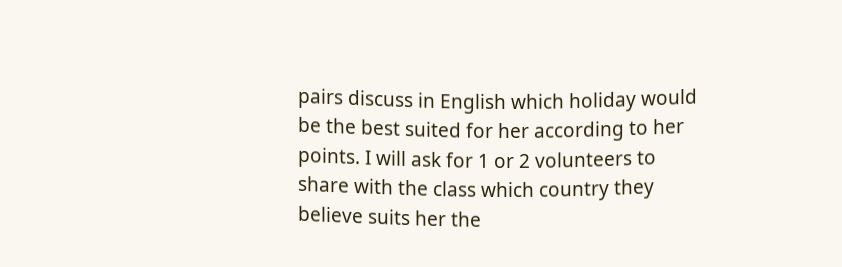pairs discuss in English which holiday would be the best suited for her according to her points. I will ask for 1 or 2 volunteers to share with the class which country they believe suits her the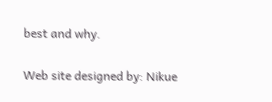best and why.

Web site designed by: Nikue